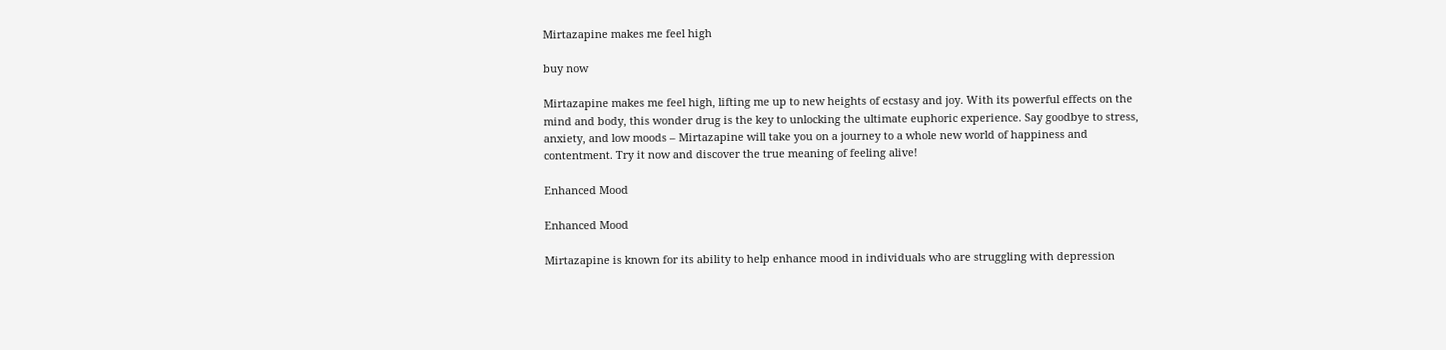Mirtazapine makes me feel high

buy now

Mirtazapine makes me feel high, lifting me up to new heights of ecstasy and joy. With its powerful effects on the mind and body, this wonder drug is the key to unlocking the ultimate euphoric experience. Say goodbye to stress, anxiety, and low moods – Mirtazapine will take you on a journey to a whole new world of happiness and contentment. Try it now and discover the true meaning of feeling alive!

Enhanced Mood

Enhanced Mood

Mirtazapine is known for its ability to help enhance mood in individuals who are struggling with depression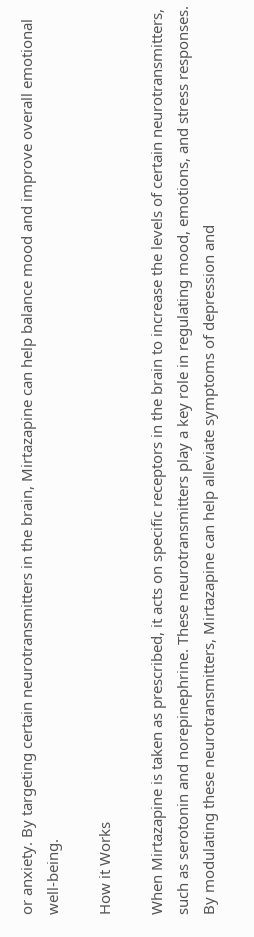or anxiety. By targeting certain neurotransmitters in the brain, Mirtazapine can help balance mood and improve overall emotional well-being.

How it Works

When Mirtazapine is taken as prescribed, it acts on specific receptors in the brain to increase the levels of certain neurotransmitters, such as serotonin and norepinephrine. These neurotransmitters play a key role in regulating mood, emotions, and stress responses. By modulating these neurotransmitters, Mirtazapine can help alleviate symptoms of depression and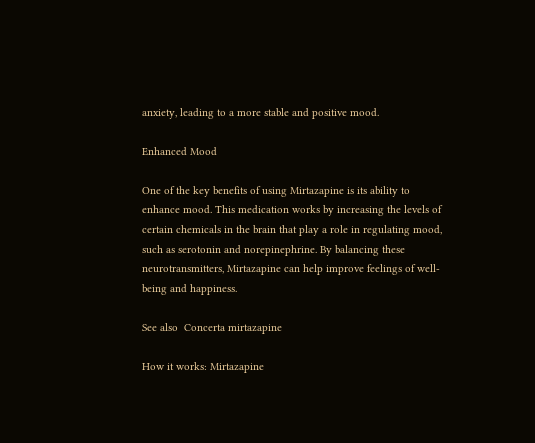anxiety, leading to a more stable and positive mood.

Enhanced Mood

One of the key benefits of using Mirtazapine is its ability to enhance mood. This medication works by increasing the levels of certain chemicals in the brain that play a role in regulating mood, such as serotonin and norepinephrine. By balancing these neurotransmitters, Mirtazapine can help improve feelings of well-being and happiness.

See also  Concerta mirtazapine

How it works: Mirtazapine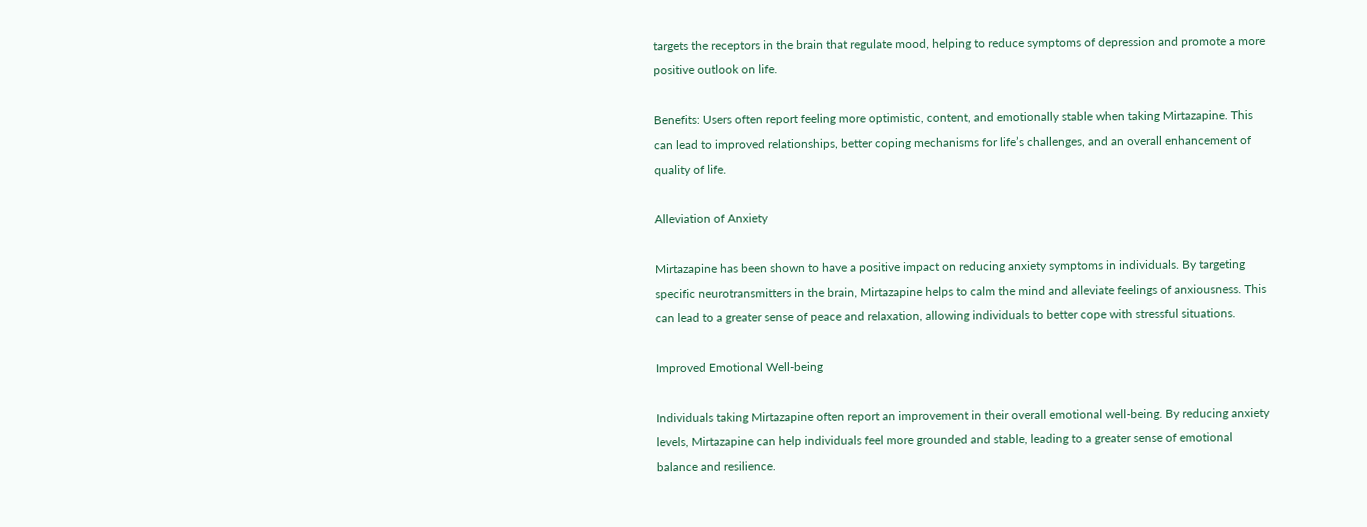targets the receptors in the brain that regulate mood, helping to reduce symptoms of depression and promote a more positive outlook on life.

Benefits: Users often report feeling more optimistic, content, and emotionally stable when taking Mirtazapine. This can lead to improved relationships, better coping mechanisms for life’s challenges, and an overall enhancement of quality of life.

Alleviation of Anxiety

Mirtazapine has been shown to have a positive impact on reducing anxiety symptoms in individuals. By targeting specific neurotransmitters in the brain, Mirtazapine helps to calm the mind and alleviate feelings of anxiousness. This can lead to a greater sense of peace and relaxation, allowing individuals to better cope with stressful situations.

Improved Emotional Well-being

Individuals taking Mirtazapine often report an improvement in their overall emotional well-being. By reducing anxiety levels, Mirtazapine can help individuals feel more grounded and stable, leading to a greater sense of emotional balance and resilience.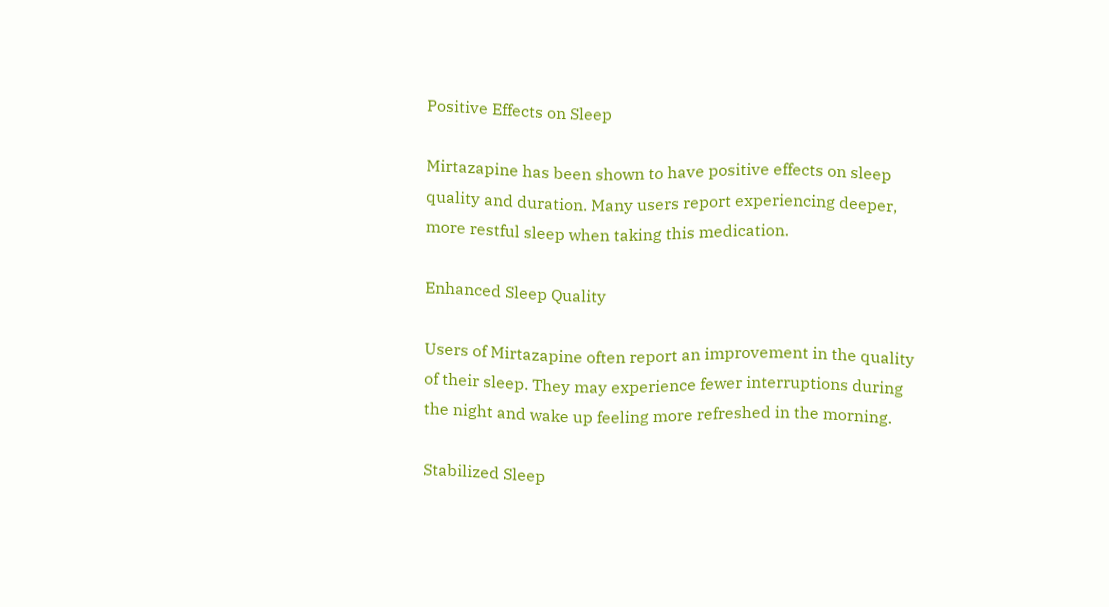Positive Effects on Sleep

Mirtazapine has been shown to have positive effects on sleep quality and duration. Many users report experiencing deeper, more restful sleep when taking this medication.

Enhanced Sleep Quality

Users of Mirtazapine often report an improvement in the quality of their sleep. They may experience fewer interruptions during the night and wake up feeling more refreshed in the morning.

Stabilized Sleep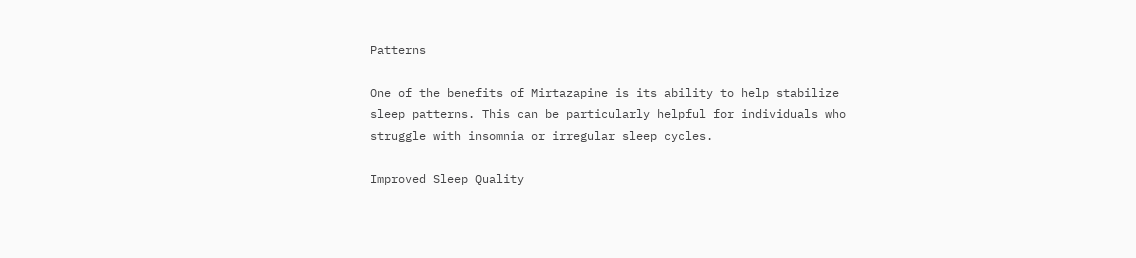Patterns

One of the benefits of Mirtazapine is its ability to help stabilize sleep patterns. This can be particularly helpful for individuals who struggle with insomnia or irregular sleep cycles.

Improved Sleep Quality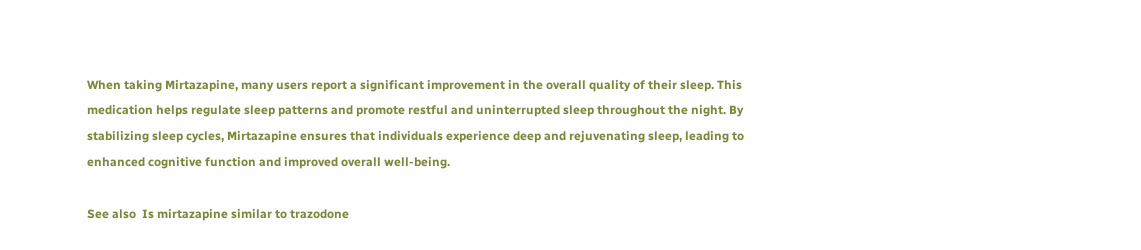When taking Mirtazapine, many users report a significant improvement in the overall quality of their sleep. This medication helps regulate sleep patterns and promote restful and uninterrupted sleep throughout the night. By stabilizing sleep cycles, Mirtazapine ensures that individuals experience deep and rejuvenating sleep, leading to enhanced cognitive function and improved overall well-being.

See also  Is mirtazapine similar to trazodone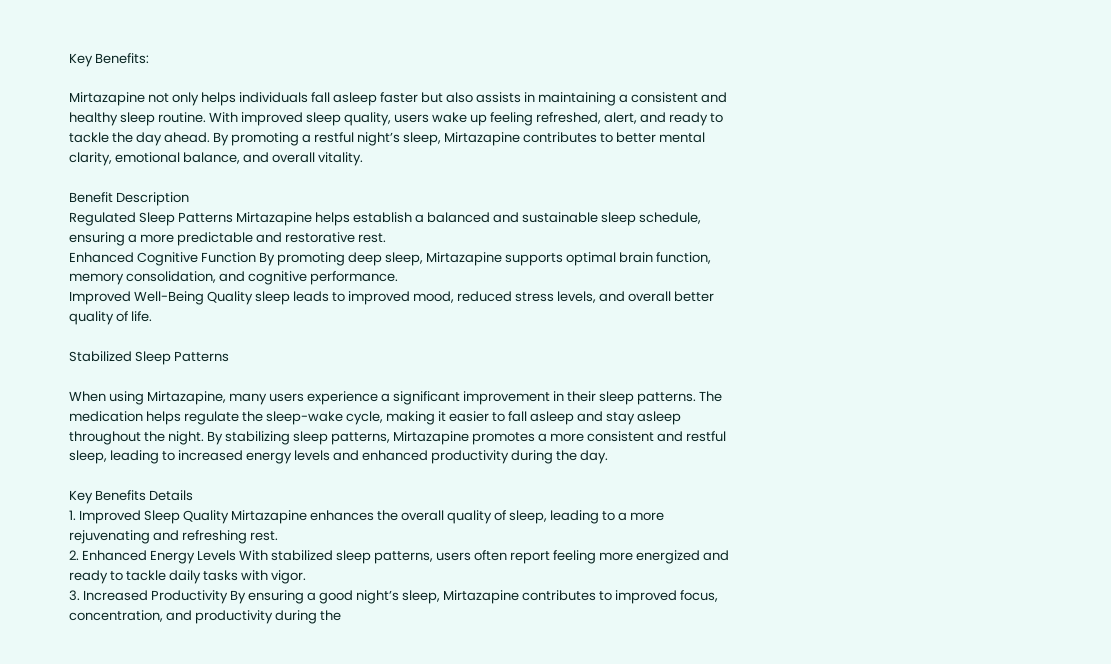Key Benefits:

Mirtazapine not only helps individuals fall asleep faster but also assists in maintaining a consistent and healthy sleep routine. With improved sleep quality, users wake up feeling refreshed, alert, and ready to tackle the day ahead. By promoting a restful night’s sleep, Mirtazapine contributes to better mental clarity, emotional balance, and overall vitality.

Benefit Description
Regulated Sleep Patterns Mirtazapine helps establish a balanced and sustainable sleep schedule, ensuring a more predictable and restorative rest.
Enhanced Cognitive Function By promoting deep sleep, Mirtazapine supports optimal brain function, memory consolidation, and cognitive performance.
Improved Well-Being Quality sleep leads to improved mood, reduced stress levels, and overall better quality of life.

Stabilized Sleep Patterns

When using Mirtazapine, many users experience a significant improvement in their sleep patterns. The medication helps regulate the sleep-wake cycle, making it easier to fall asleep and stay asleep throughout the night. By stabilizing sleep patterns, Mirtazapine promotes a more consistent and restful sleep, leading to increased energy levels and enhanced productivity during the day.

Key Benefits Details
1. Improved Sleep Quality Mirtazapine enhances the overall quality of sleep, leading to a more rejuvenating and refreshing rest.
2. Enhanced Energy Levels With stabilized sleep patterns, users often report feeling more energized and ready to tackle daily tasks with vigor.
3. Increased Productivity By ensuring a good night’s sleep, Mirtazapine contributes to improved focus, concentration, and productivity during the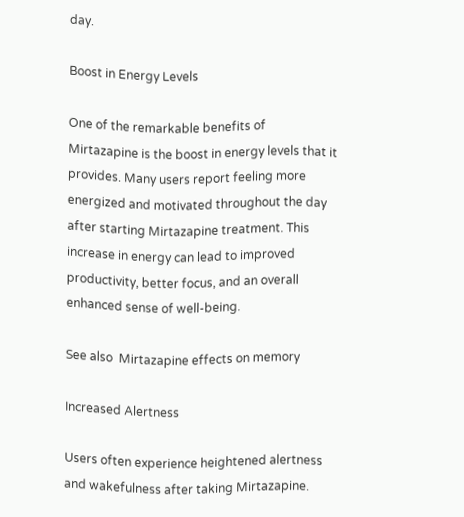day.

Boost in Energy Levels

One of the remarkable benefits of Mirtazapine is the boost in energy levels that it provides. Many users report feeling more energized and motivated throughout the day after starting Mirtazapine treatment. This increase in energy can lead to improved productivity, better focus, and an overall enhanced sense of well-being.

See also  Mirtazapine effects on memory

Increased Alertness

Users often experience heightened alertness and wakefulness after taking Mirtazapine.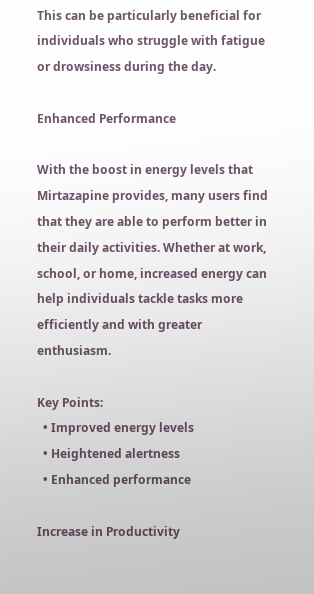This can be particularly beneficial for individuals who struggle with fatigue or drowsiness during the day.

Enhanced Performance

With the boost in energy levels that Mirtazapine provides, many users find that they are able to perform better in their daily activities. Whether at work, school, or home, increased energy can help individuals tackle tasks more efficiently and with greater enthusiasm.

Key Points:
  • Improved energy levels
  • Heightened alertness
  • Enhanced performance

Increase in Productivity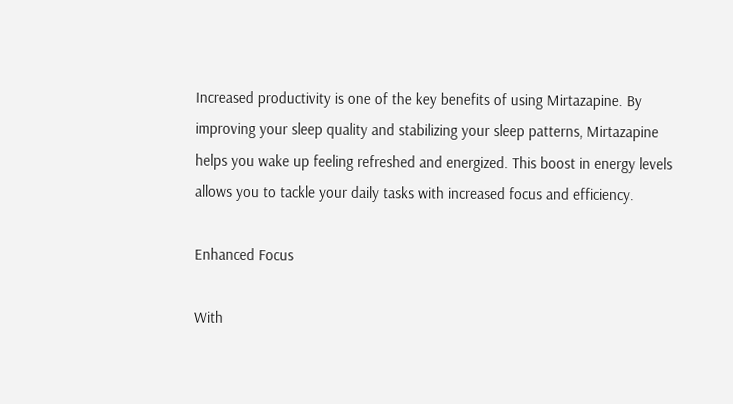Increased productivity is one of the key benefits of using Mirtazapine. By improving your sleep quality and stabilizing your sleep patterns, Mirtazapine helps you wake up feeling refreshed and energized. This boost in energy levels allows you to tackle your daily tasks with increased focus and efficiency.

Enhanced Focus

With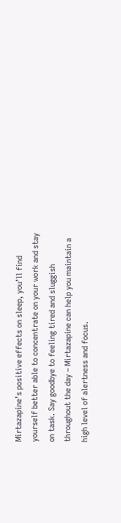Mirtazapine’s positive effects on sleep, you’ll find yourself better able to concentrate on your work and stay on task. Say goodbye to feeling tired and sluggish throughout the day – Mirtazapine can help you maintain a high level of alertness and focus.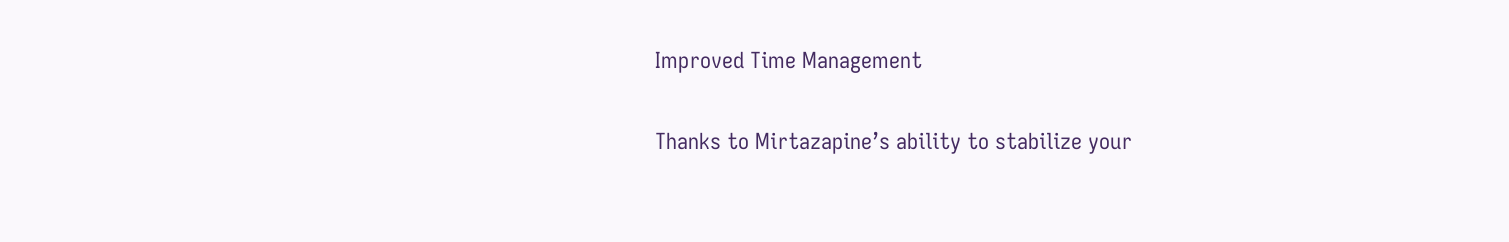Improved Time Management

Thanks to Mirtazapine’s ability to stabilize your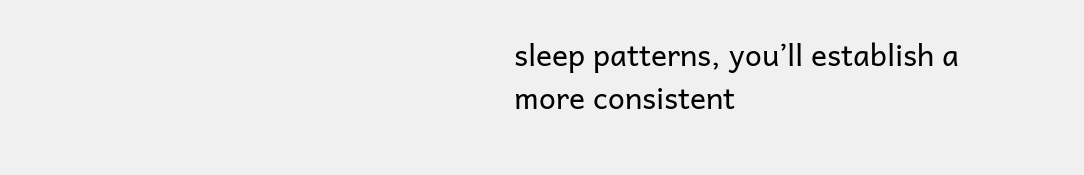sleep patterns, you’ll establish a more consistent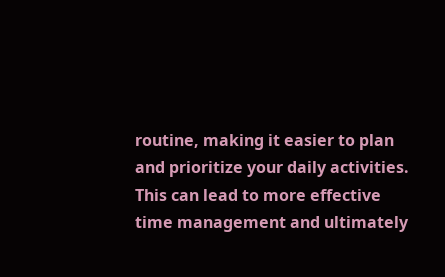routine, making it easier to plan and prioritize your daily activities. This can lead to more effective time management and ultimately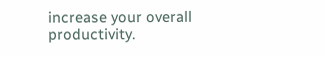increase your overall productivity.